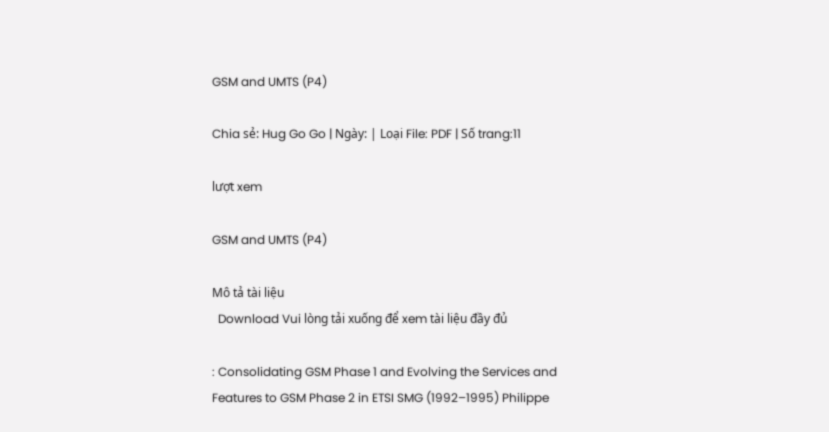GSM and UMTS (P4)

Chia sẻ: Hug Go Go | Ngày: | Loại File: PDF | Số trang:11

lượt xem

GSM and UMTS (P4)

Mô tả tài liệu
  Download Vui lòng tải xuống để xem tài liệu đầy đủ

: Consolidating GSM Phase 1 and Evolving the Services and Features to GSM Phase 2 in ETSI SMG (1992–1995) Philippe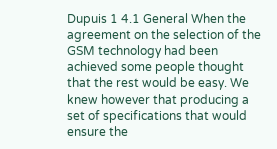Dupuis 1 4.1 General When the agreement on the selection of the GSM technology had been achieved some people thought that the rest would be easy. We knew however that producing a set of specifications that would ensure the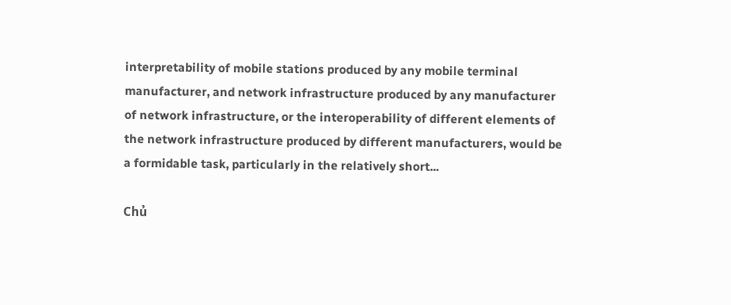interpretability of mobile stations produced by any mobile terminal manufacturer, and network infrastructure produced by any manufacturer of network infrastructure, or the interoperability of different elements of the network infrastructure produced by different manufacturers, would be a formidable task, particularly in the relatively short...

Chủ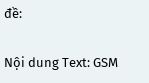đề:

Nội dung Text: GSM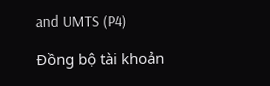and UMTS (P4)

Đồng bộ tài khoản